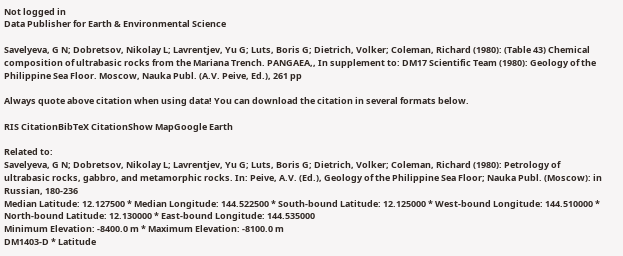Not logged in
Data Publisher for Earth & Environmental Science

Savelyeva, G N; Dobretsov, Nikolay L; Lavrentjev, Yu G; Luts, Boris G; Dietrich, Volker; Coleman, Richard (1980): (Table 43) Chemical composition of ultrabasic rocks from the Mariana Trench. PANGAEA,, In supplement to: DM17 Scientific Team (1980): Geology of the Philippine Sea Floor. Moscow, Nauka Publ. (A.V. Peive, Ed.), 261 pp

Always quote above citation when using data! You can download the citation in several formats below.

RIS CitationBibTeX CitationShow MapGoogle Earth

Related to:
Savelyeva, G N; Dobretsov, Nikolay L; Lavrentjev, Yu G; Luts, Boris G; Dietrich, Volker; Coleman, Richard (1980): Petrology of ultrabasic rocks, gabbro, and metamorphic rocks. In: Peive, A.V. (Ed.), Geology of the Philippine Sea Floor; Nauka Publ. (Moscow): in Russian, 180-236
Median Latitude: 12.127500 * Median Longitude: 144.522500 * South-bound Latitude: 12.125000 * West-bound Longitude: 144.510000 * North-bound Latitude: 12.130000 * East-bound Longitude: 144.535000
Minimum Elevation: -8400.0 m * Maximum Elevation: -8100.0 m
DM1403-D * Latitude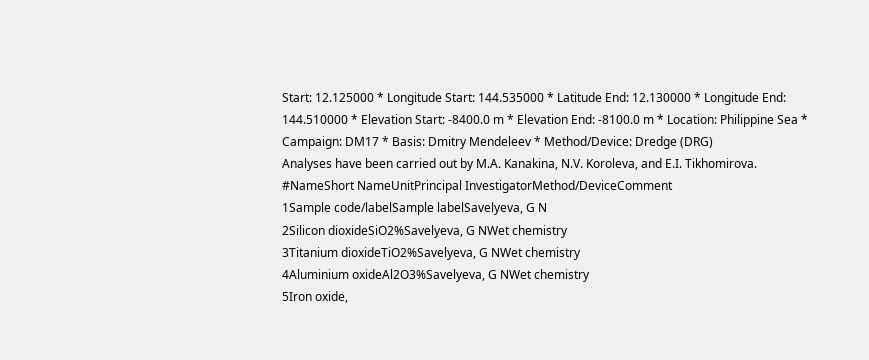Start: 12.125000 * Longitude Start: 144.535000 * Latitude End: 12.130000 * Longitude End: 144.510000 * Elevation Start: -8400.0 m * Elevation End: -8100.0 m * Location: Philippine Sea * Campaign: DM17 * Basis: Dmitry Mendeleev * Method/Device: Dredge (DRG)
Analyses have been carried out by M.A. Kanakina, N.V. Koroleva, and E.I. Tikhomirova.
#NameShort NameUnitPrincipal InvestigatorMethod/DeviceComment
1Sample code/labelSample labelSavelyeva, G N
2Silicon dioxideSiO2%Savelyeva, G NWet chemistry
3Titanium dioxideTiO2%Savelyeva, G NWet chemistry
4Aluminium oxideAl2O3%Savelyeva, G NWet chemistry
5Iron oxide,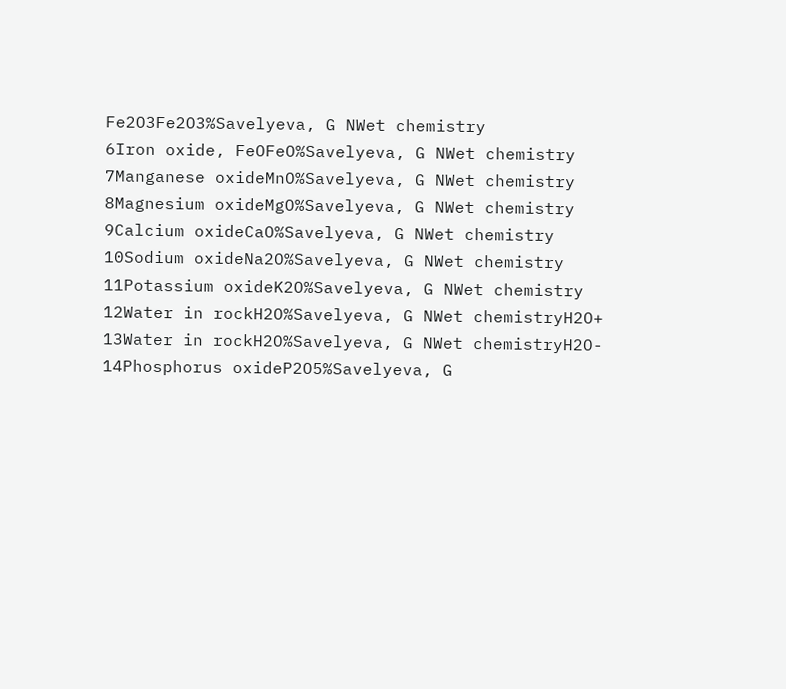Fe2O3Fe2O3%Savelyeva, G NWet chemistry
6Iron oxide, FeOFeO%Savelyeva, G NWet chemistry
7Manganese oxideMnO%Savelyeva, G NWet chemistry
8Magnesium oxideMgO%Savelyeva, G NWet chemistry
9Calcium oxideCaO%Savelyeva, G NWet chemistry
10Sodium oxideNa2O%Savelyeva, G NWet chemistry
11Potassium oxideK2O%Savelyeva, G NWet chemistry
12Water in rockH2O%Savelyeva, G NWet chemistryH2O+
13Water in rockH2O%Savelyeva, G NWet chemistryH2O-
14Phosphorus oxideP2O5%Savelyeva, G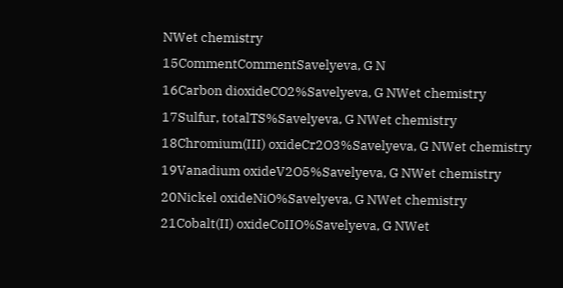NWet chemistry
15CommentCommentSavelyeva, G N
16Carbon dioxideCO2%Savelyeva, G NWet chemistry
17Sulfur, totalTS%Savelyeva, G NWet chemistry
18Chromium(III) oxideCr2O3%Savelyeva, G NWet chemistry
19Vanadium oxideV2O5%Savelyeva, G NWet chemistry
20Nickel oxideNiO%Savelyeva, G NWet chemistry
21Cobalt(II) oxideCoIIO%Savelyeva, G NWet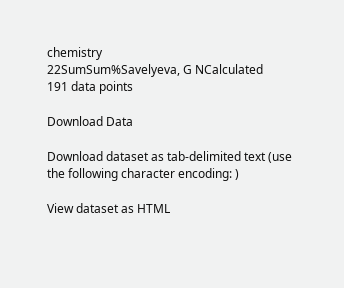chemistry
22SumSum%Savelyeva, G NCalculated
191 data points

Download Data

Download dataset as tab-delimited text (use the following character encoding: )

View dataset as HTML